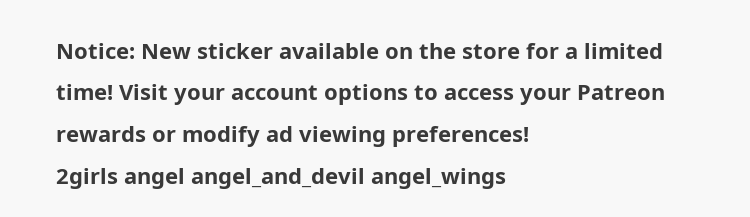Notice: New sticker available on the store for a limited time! Visit your account options to access your Patreon rewards or modify ad viewing preferences!
2girls angel angel_and_devil angel_wings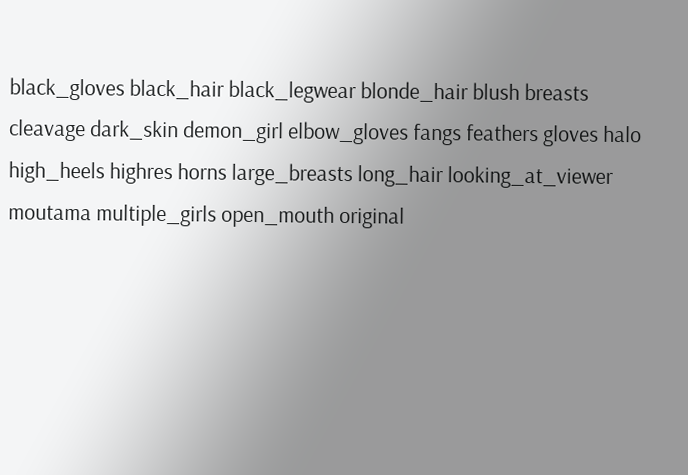black_gloves black_hair black_legwear blonde_hair blush breasts cleavage dark_skin demon_girl elbow_gloves fangs feathers gloves halo high_heels highres horns large_breasts long_hair looking_at_viewer moutama multiple_girls open_mouth original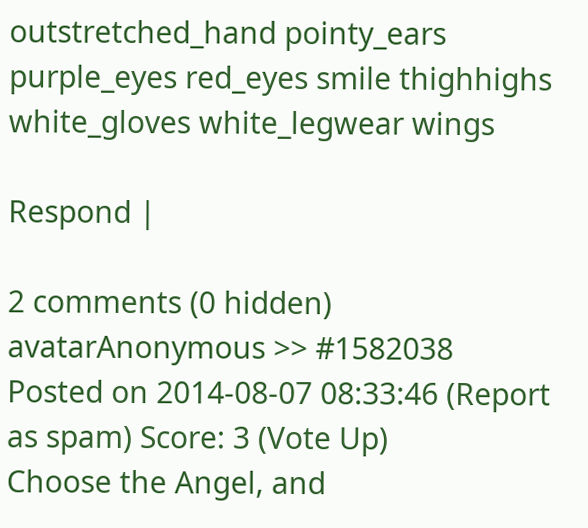outstretched_hand pointy_ears purple_eyes red_eyes smile thighhighs white_gloves white_legwear wings

Respond |

2 comments (0 hidden)
avatarAnonymous >> #1582038
Posted on 2014-08-07 08:33:46 (Report as spam) Score: 3 (Vote Up)
Choose the Angel, and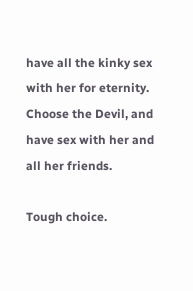have all the kinky sex with her for eternity.
Choose the Devil, and have sex with her and all her friends.

Tough choice.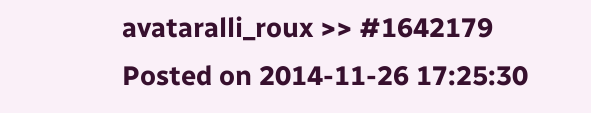avataralli_roux >> #1642179
Posted on 2014-11-26 17:25:30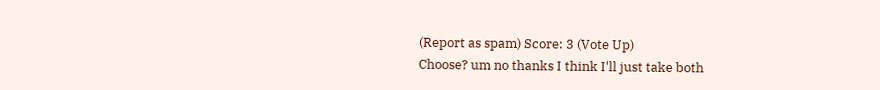(Report as spam) Score: 3 (Vote Up)
Choose? um no thanks I think I'll just take both